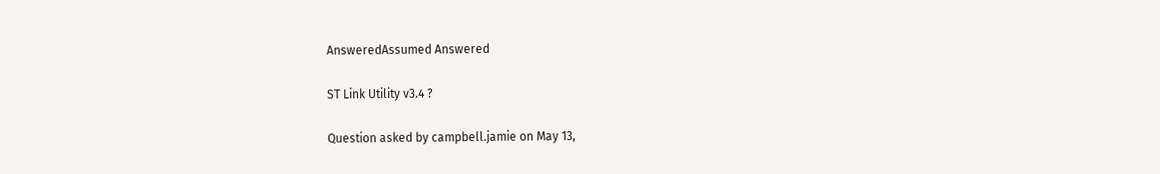AnsweredAssumed Answered

ST Link Utility v3.4 ?

Question asked by campbell.jamie on May 13,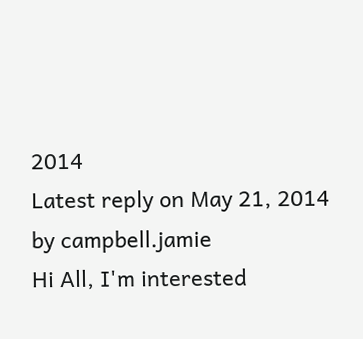2014
Latest reply on May 21, 2014 by campbell.jamie
Hi All, I'm interested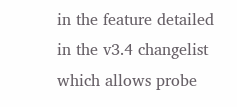in the feature detailed in the v3.4 changelist which allows probe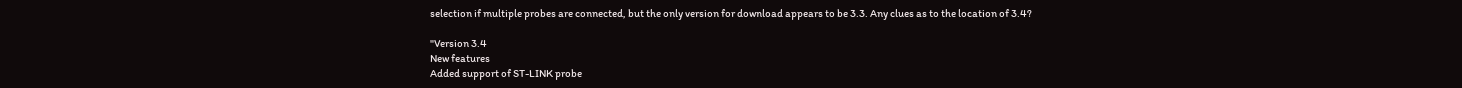selection if multiple probes are connected, but the only version for download appears to be 3.3. Any clues as to the location of 3.4?

"Version 3.4
New features
Added support of ST-LINK probe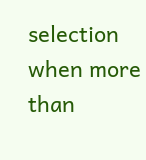selection when more than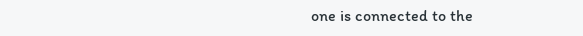one is connected to the